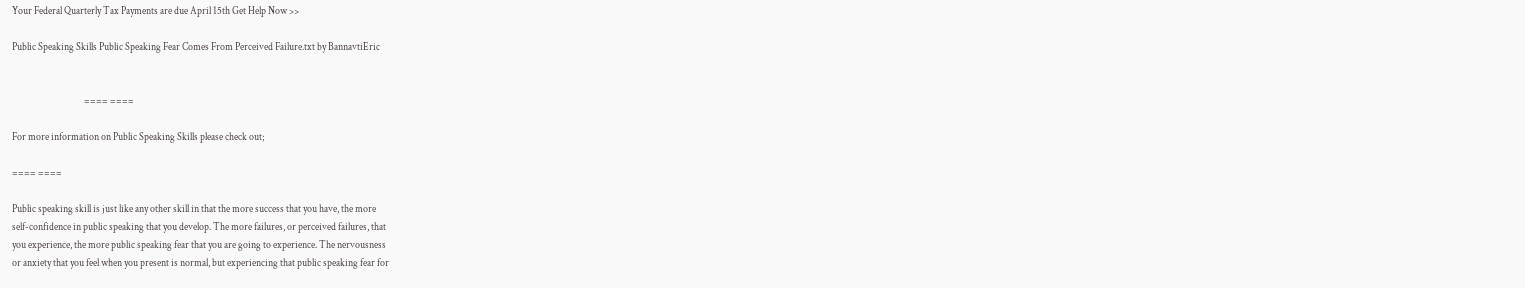Your Federal Quarterly Tax Payments are due April 15th Get Help Now >>

Public Speaking Skills Public Speaking Fear Comes From Perceived Failure.txt by BannavtiEric


                                    ==== ====

For more information on Public Speaking Skills please check out;

==== ====

Public speaking skill is just like any other skill in that the more success that you have, the more
self-confidence in public speaking that you develop. The more failures, or perceived failures, that
you experience, the more public speaking fear that you are going to experience. The nervousness
or anxiety that you feel when you present is normal, but experiencing that public speaking fear for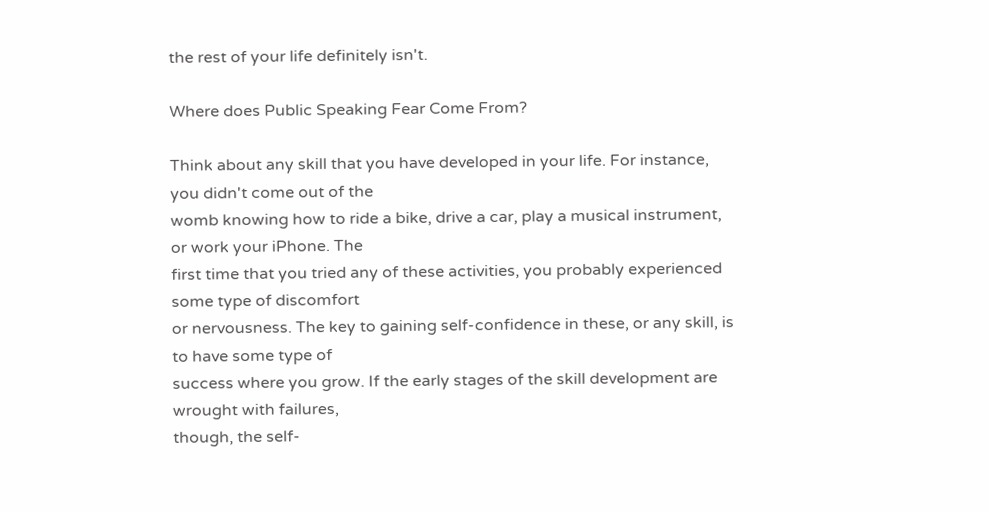the rest of your life definitely isn't.

Where does Public Speaking Fear Come From?

Think about any skill that you have developed in your life. For instance, you didn't come out of the
womb knowing how to ride a bike, drive a car, play a musical instrument, or work your iPhone. The
first time that you tried any of these activities, you probably experienced some type of discomfort
or nervousness. The key to gaining self-confidence in these, or any skill, is to have some type of
success where you grow. If the early stages of the skill development are wrought with failures,
though, the self-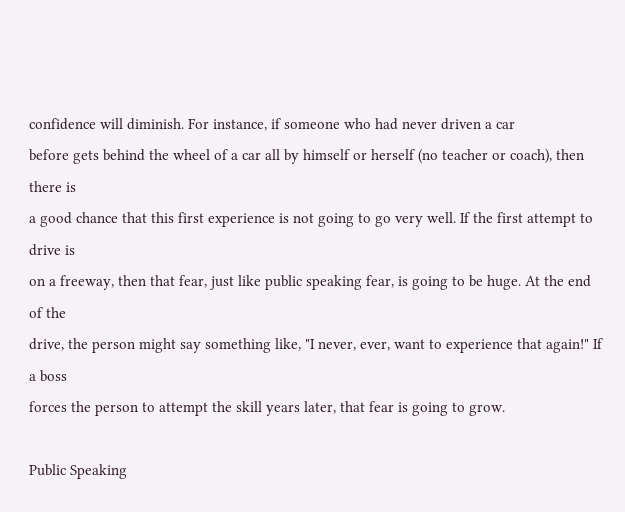confidence will diminish. For instance, if someone who had never driven a car
before gets behind the wheel of a car all by himself or herself (no teacher or coach), then there is
a good chance that this first experience is not going to go very well. If the first attempt to drive is
on a freeway, then that fear, just like public speaking fear, is going to be huge. At the end of the
drive, the person might say something like, "I never, ever, want to experience that again!" If a boss
forces the person to attempt the skill years later, that fear is going to grow.

Public Speaking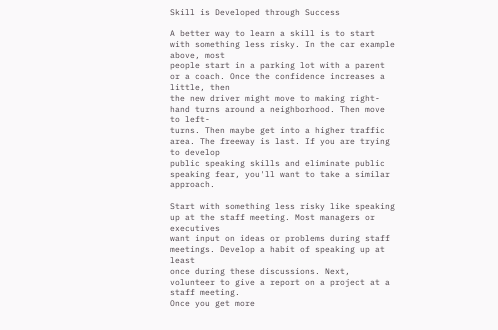Skill is Developed through Success

A better way to learn a skill is to start with something less risky. In the car example above, most
people start in a parking lot with a parent or a coach. Once the confidence increases a little, then
the new driver might move to making right-hand turns around a neighborhood. Then move to left-
turns. Then maybe get into a higher traffic area. The freeway is last. If you are trying to develop
public speaking skills and eliminate public speaking fear, you'll want to take a similar approach.

Start with something less risky like speaking up at the staff meeting. Most managers or executives
want input on ideas or problems during staff meetings. Develop a habit of speaking up at least
once during these discussions. Next, volunteer to give a report on a project at a staff meeting.
Once you get more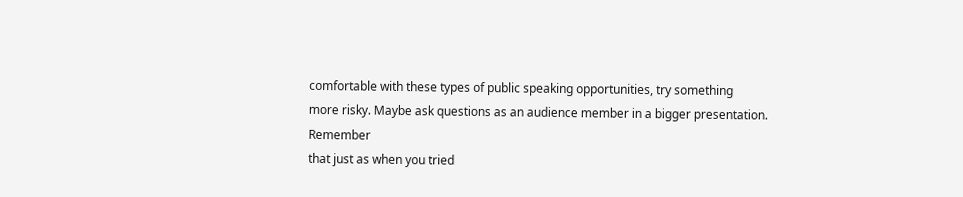comfortable with these types of public speaking opportunities, try something
more risky. Maybe ask questions as an audience member in a bigger presentation. Remember
that just as when you tried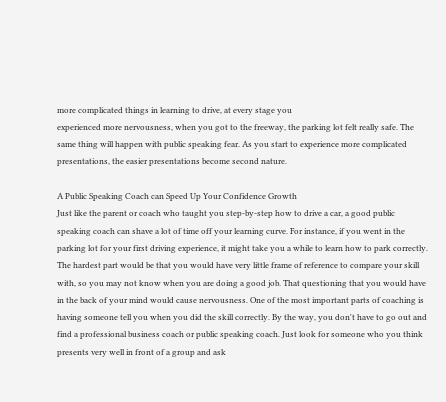more complicated things in learning to drive, at every stage you
experienced more nervousness, when you got to the freeway, the parking lot felt really safe. The
same thing will happen with public speaking fear. As you start to experience more complicated
presentations, the easier presentations become second nature.

A Public Speaking Coach can Speed Up Your Confidence Growth
Just like the parent or coach who taught you step-by-step how to drive a car, a good public
speaking coach can shave a lot of time off your learning curve. For instance, if you went in the
parking lot for your first driving experience, it might take you a while to learn how to park correctly.
The hardest part would be that you would have very little frame of reference to compare your skill
with, so you may not know when you are doing a good job. That questioning that you would have
in the back of your mind would cause nervousness. One of the most important parts of coaching is
having someone tell you when you did the skill correctly. By the way, you don't have to go out and
find a professional business coach or public speaking coach. Just look for someone who you think
presents very well in front of a group and ask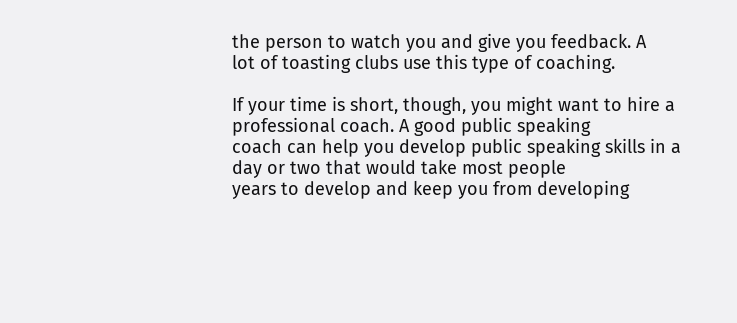the person to watch you and give you feedback. A
lot of toasting clubs use this type of coaching.

If your time is short, though, you might want to hire a professional coach. A good public speaking
coach can help you develop public speaking skills in a day or two that would take most people
years to develop and keep you from developing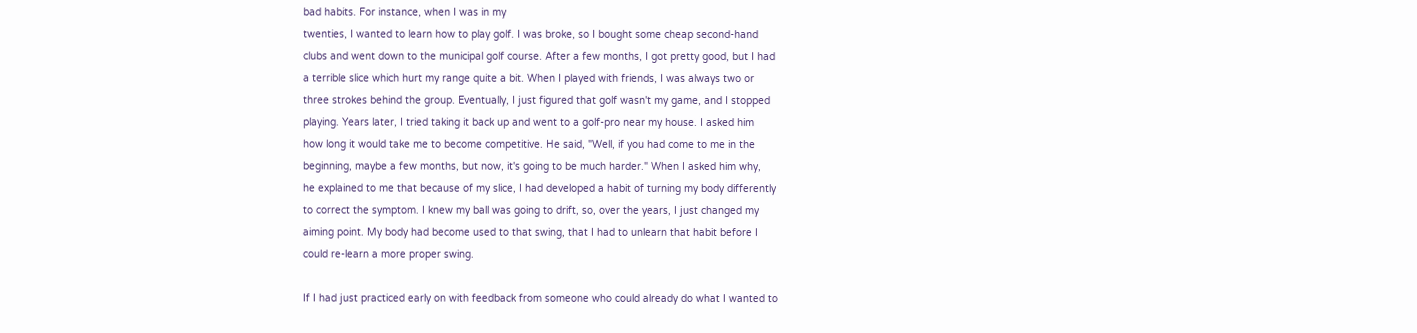bad habits. For instance, when I was in my
twenties, I wanted to learn how to play golf. I was broke, so I bought some cheap second-hand
clubs and went down to the municipal golf course. After a few months, I got pretty good, but I had
a terrible slice which hurt my range quite a bit. When I played with friends, I was always two or
three strokes behind the group. Eventually, I just figured that golf wasn't my game, and I stopped
playing. Years later, I tried taking it back up and went to a golf-pro near my house. I asked him
how long it would take me to become competitive. He said, "Well, if you had come to me in the
beginning, maybe a few months, but now, it's going to be much harder." When I asked him why,
he explained to me that because of my slice, I had developed a habit of turning my body differently
to correct the symptom. I knew my ball was going to drift, so, over the years, I just changed my
aiming point. My body had become used to that swing, that I had to unlearn that habit before I
could re-learn a more proper swing.

If I had just practiced early on with feedback from someone who could already do what I wanted to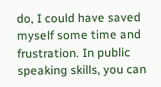do, I could have saved myself some time and frustration. In public speaking skills, you can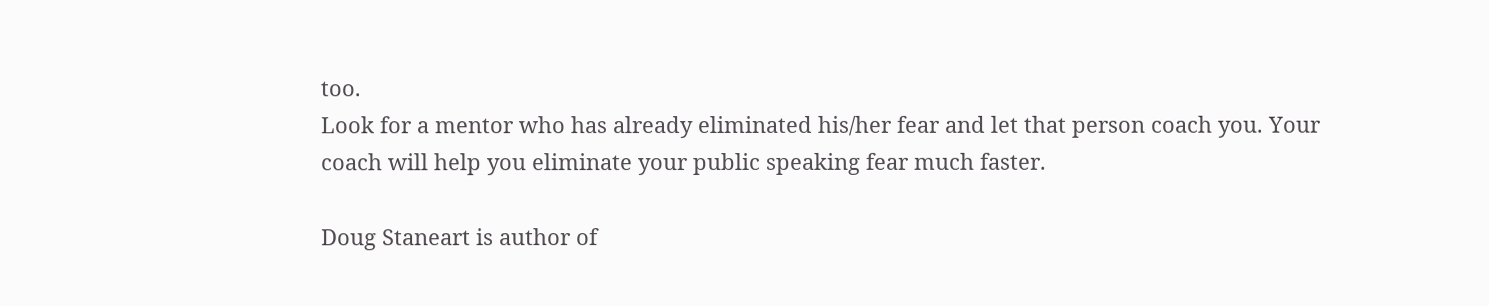too.
Look for a mentor who has already eliminated his/her fear and let that person coach you. Your
coach will help you eliminate your public speaking fear much faster.

Doug Staneart is author of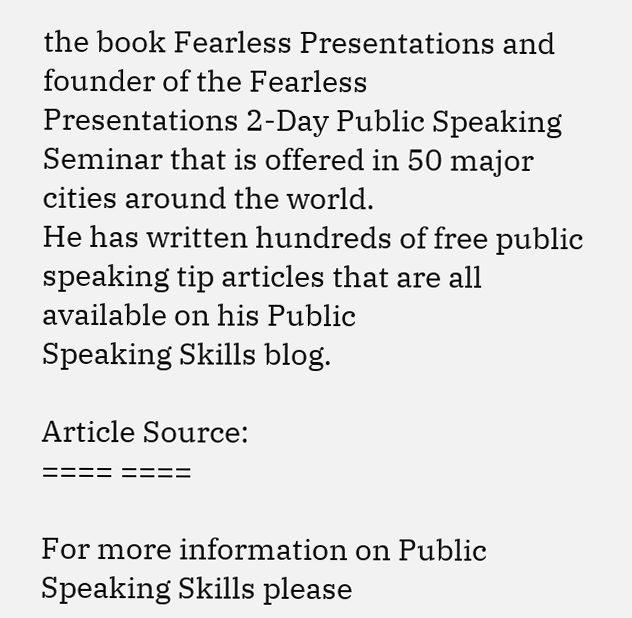the book Fearless Presentations and founder of the Fearless
Presentations 2-Day Public Speaking Seminar that is offered in 50 major cities around the world.
He has written hundreds of free public speaking tip articles that are all available on his Public
Speaking Skills blog.

Article Source:
==== ====

For more information on Public Speaking Skills please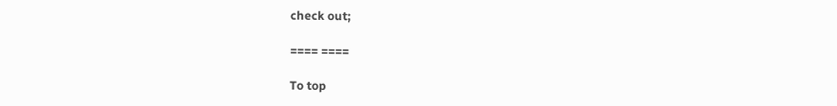check out;

==== ====

To top